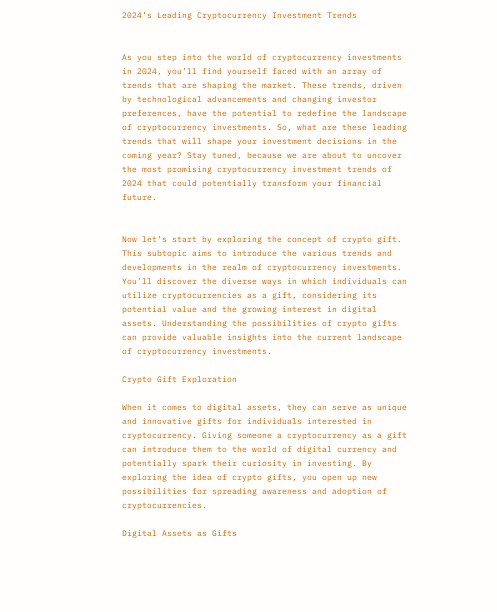2024’s Leading Cryptocurrency Investment Trends


As you step into the world of cryptocurrency investments in 2024, you’ll find yourself faced with an array of trends that are shaping the market. These trends, driven by technological advancements and changing investor preferences, have the potential to redefine the landscape of cryptocurrency investments. So, what are these leading trends that will shape your investment decisions in the coming year? Stay tuned, because we are about to uncover the most promising cryptocurrency investment trends of 2024 that could potentially transform your financial future.


Now let’s start by exploring the concept of crypto gift. This subtopic aims to introduce the various trends and developments in the realm of cryptocurrency investments. You’ll discover the diverse ways in which individuals can utilize cryptocurrencies as a gift, considering its potential value and the growing interest in digital assets. Understanding the possibilities of crypto gifts can provide valuable insights into the current landscape of cryptocurrency investments.

Crypto Gift Exploration

When it comes to digital assets, they can serve as unique and innovative gifts for individuals interested in cryptocurrency. Giving someone a cryptocurrency as a gift can introduce them to the world of digital currency and potentially spark their curiosity in investing. By exploring the idea of crypto gifts, you open up new possibilities for spreading awareness and adoption of cryptocurrencies.

Digital Assets as Gifts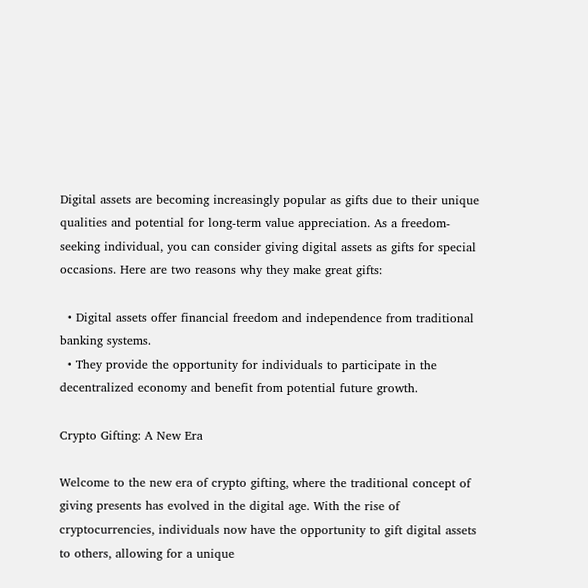Digital assets are becoming increasingly popular as gifts due to their unique qualities and potential for long-term value appreciation. As a freedom-seeking individual, you can consider giving digital assets as gifts for special occasions. Here are two reasons why they make great gifts:

  • Digital assets offer financial freedom and independence from traditional banking systems.
  • They provide the opportunity for individuals to participate in the decentralized economy and benefit from potential future growth.

Crypto Gifting: A New Era

Welcome to the new era of crypto gifting, where the traditional concept of giving presents has evolved in the digital age. With the rise of cryptocurrencies, individuals now have the opportunity to gift digital assets to others, allowing for a unique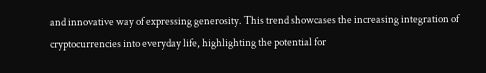and innovative way of expressing generosity. This trend showcases the increasing integration of cryptocurrencies into everyday life, highlighting the potential for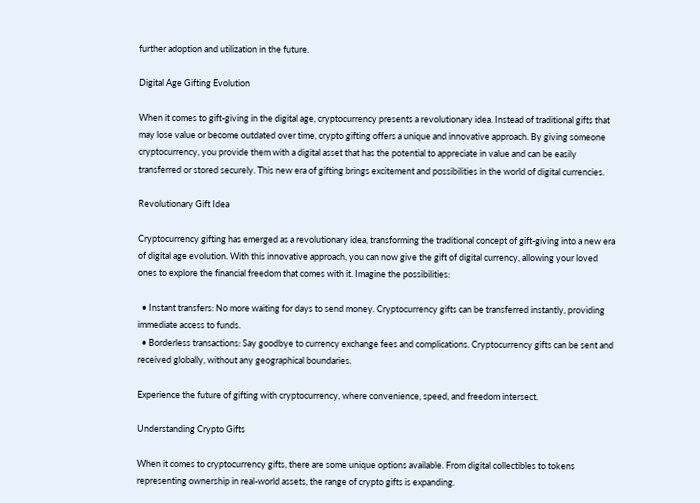further adoption and utilization in the future.

Digital Age Gifting Evolution

When it comes to gift-giving in the digital age, cryptocurrency presents a revolutionary idea. Instead of traditional gifts that may lose value or become outdated over time, crypto gifting offers a unique and innovative approach. By giving someone cryptocurrency, you provide them with a digital asset that has the potential to appreciate in value and can be easily transferred or stored securely. This new era of gifting brings excitement and possibilities in the world of digital currencies.

Revolutionary Gift Idea

Cryptocurrency gifting has emerged as a revolutionary idea, transforming the traditional concept of gift-giving into a new era of digital age evolution. With this innovative approach, you can now give the gift of digital currency, allowing your loved ones to explore the financial freedom that comes with it. Imagine the possibilities:

  • Instant transfers: No more waiting for days to send money. Cryptocurrency gifts can be transferred instantly, providing immediate access to funds.
  • Borderless transactions: Say goodbye to currency exchange fees and complications. Cryptocurrency gifts can be sent and received globally, without any geographical boundaries.

Experience the future of gifting with cryptocurrency, where convenience, speed, and freedom intersect.

Understanding Crypto Gifts

When it comes to cryptocurrency gifts, there are some unique options available. From digital collectibles to tokens representing ownership in real-world assets, the range of crypto gifts is expanding.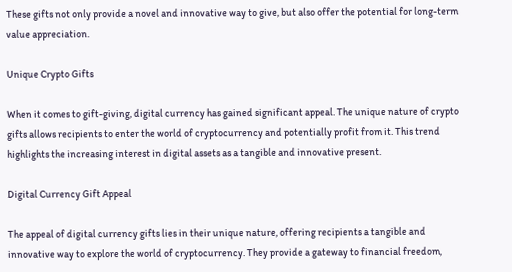These gifts not only provide a novel and innovative way to give, but also offer the potential for long-term value appreciation.

Unique Crypto Gifts

When it comes to gift-giving, digital currency has gained significant appeal. The unique nature of crypto gifts allows recipients to enter the world of cryptocurrency and potentially profit from it. This trend highlights the increasing interest in digital assets as a tangible and innovative present.

Digital Currency Gift Appeal

The appeal of digital currency gifts lies in their unique nature, offering recipients a tangible and innovative way to explore the world of cryptocurrency. They provide a gateway to financial freedom,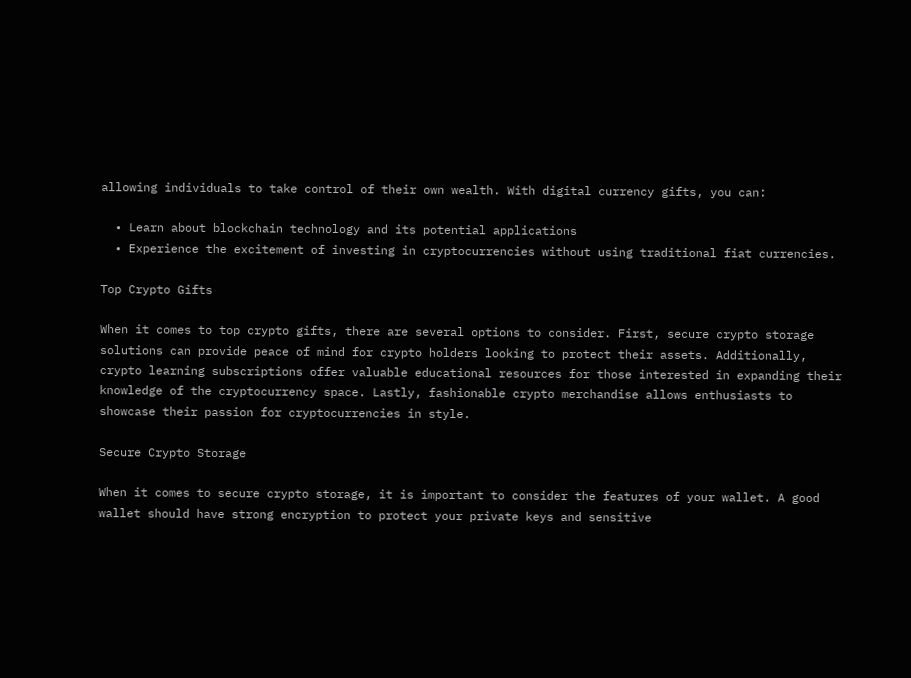allowing individuals to take control of their own wealth. With digital currency gifts, you can:

  • Learn about blockchain technology and its potential applications
  • Experience the excitement of investing in cryptocurrencies without using traditional fiat currencies.

Top Crypto Gifts

When it comes to top crypto gifts, there are several options to consider. First, secure crypto storage solutions can provide peace of mind for crypto holders looking to protect their assets. Additionally, crypto learning subscriptions offer valuable educational resources for those interested in expanding their knowledge of the cryptocurrency space. Lastly, fashionable crypto merchandise allows enthusiasts to showcase their passion for cryptocurrencies in style.

Secure Crypto Storage

When it comes to secure crypto storage, it is important to consider the features of your wallet. A good wallet should have strong encryption to protect your private keys and sensitive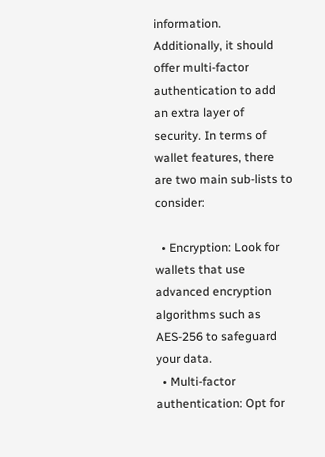information. Additionally, it should offer multi-factor authentication to add an extra layer of security. In terms of wallet features, there are two main sub-lists to consider:

  • Encryption: Look for wallets that use advanced encryption algorithms such as AES-256 to safeguard your data.
  • Multi-factor authentication: Opt for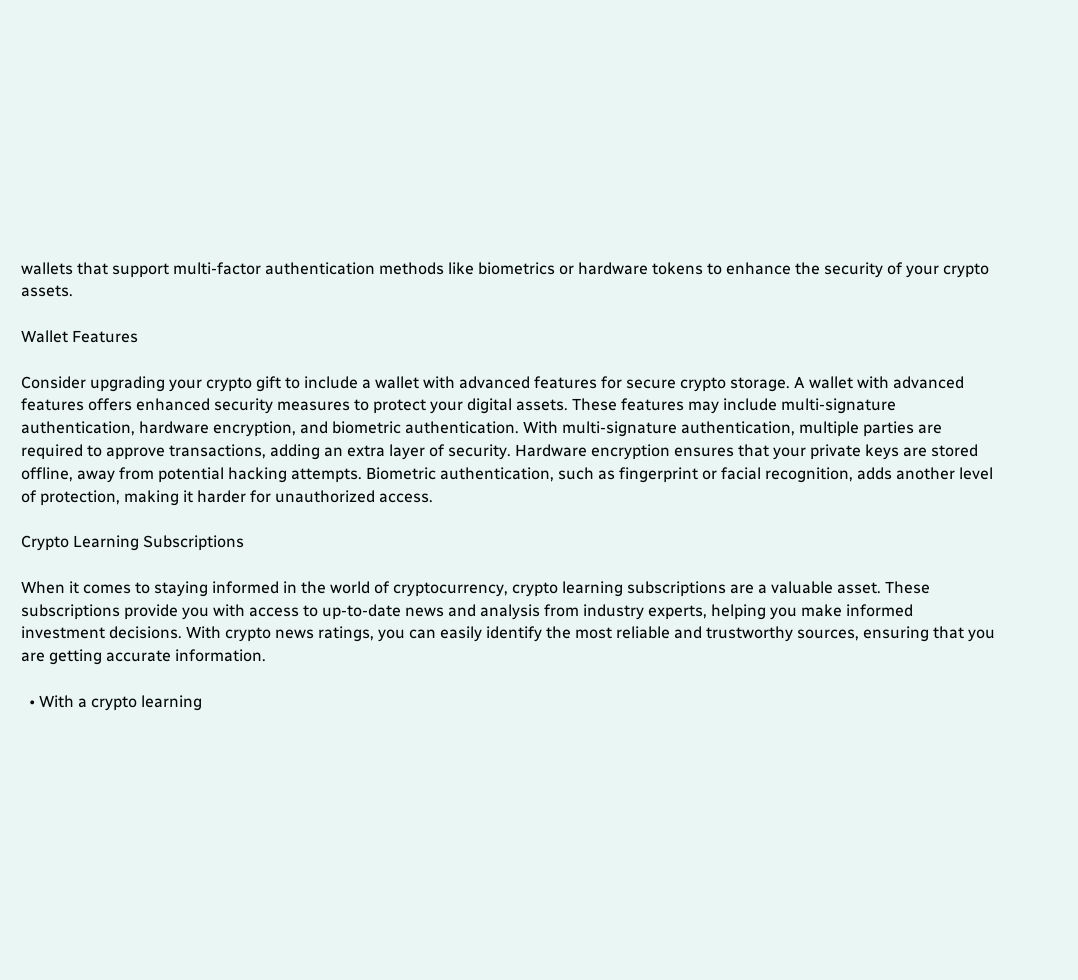wallets that support multi-factor authentication methods like biometrics or hardware tokens to enhance the security of your crypto assets.

Wallet Features

Consider upgrading your crypto gift to include a wallet with advanced features for secure crypto storage. A wallet with advanced features offers enhanced security measures to protect your digital assets. These features may include multi-signature authentication, hardware encryption, and biometric authentication. With multi-signature authentication, multiple parties are required to approve transactions, adding an extra layer of security. Hardware encryption ensures that your private keys are stored offline, away from potential hacking attempts. Biometric authentication, such as fingerprint or facial recognition, adds another level of protection, making it harder for unauthorized access.

Crypto Learning Subscriptions

When it comes to staying informed in the world of cryptocurrency, crypto learning subscriptions are a valuable asset. These subscriptions provide you with access to up-to-date news and analysis from industry experts, helping you make informed investment decisions. With crypto news ratings, you can easily identify the most reliable and trustworthy sources, ensuring that you are getting accurate information.

  • With a crypto learning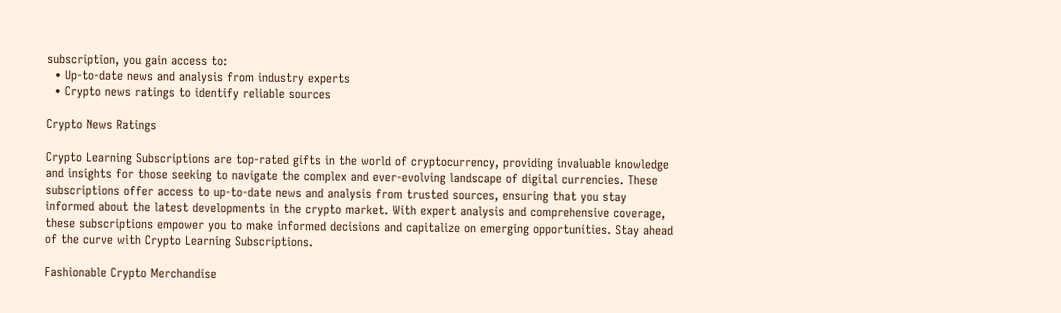subscription, you gain access to:
  • Up-to-date news and analysis from industry experts
  • Crypto news ratings to identify reliable sources

Crypto News Ratings

Crypto Learning Subscriptions are top-rated gifts in the world of cryptocurrency, providing invaluable knowledge and insights for those seeking to navigate the complex and ever-evolving landscape of digital currencies. These subscriptions offer access to up-to-date news and analysis from trusted sources, ensuring that you stay informed about the latest developments in the crypto market. With expert analysis and comprehensive coverage, these subscriptions empower you to make informed decisions and capitalize on emerging opportunities. Stay ahead of the curve with Crypto Learning Subscriptions.

Fashionable Crypto Merchandise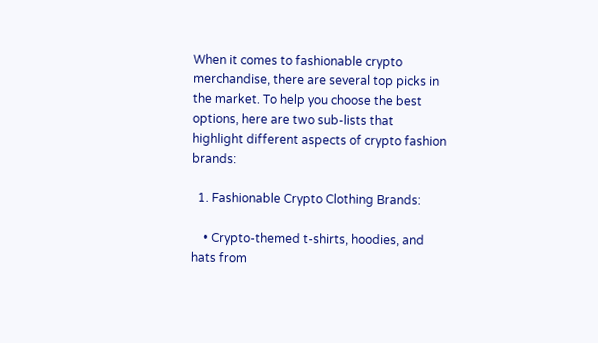When it comes to fashionable crypto merchandise, there are several top picks in the market. To help you choose the best options, here are two sub-lists that highlight different aspects of crypto fashion brands:

  1. Fashionable Crypto Clothing Brands:

    • Crypto-themed t-shirts, hoodies, and hats from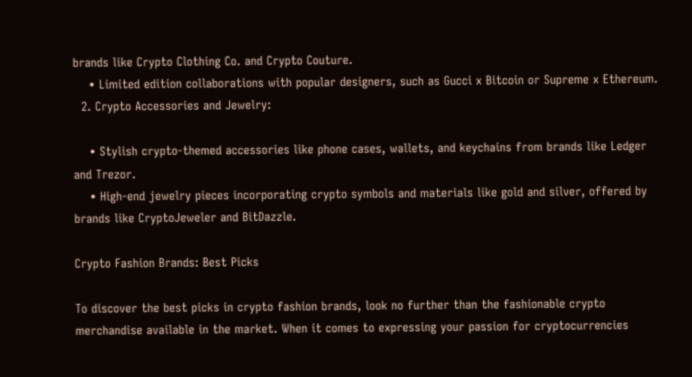brands like Crypto Clothing Co. and Crypto Couture.
    • Limited edition collaborations with popular designers, such as Gucci x Bitcoin or Supreme x Ethereum.
  2. Crypto Accessories and Jewelry:

    • Stylish crypto-themed accessories like phone cases, wallets, and keychains from brands like Ledger and Trezor.
    • High-end jewelry pieces incorporating crypto symbols and materials like gold and silver, offered by brands like CryptoJeweler and BitDazzle.

Crypto Fashion Brands: Best Picks

To discover the best picks in crypto fashion brands, look no further than the fashionable crypto merchandise available in the market. When it comes to expressing your passion for cryptocurrencies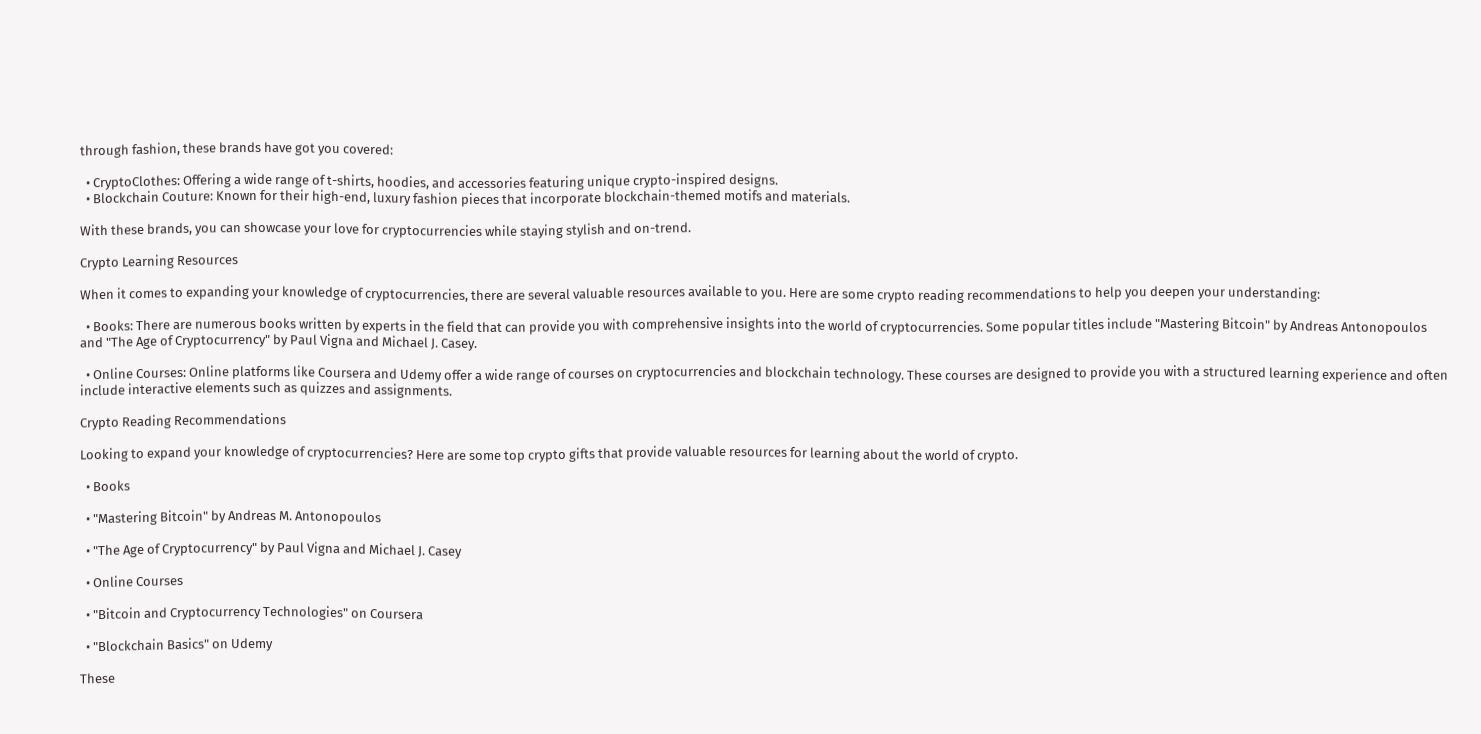through fashion, these brands have got you covered:

  • CryptoClothes: Offering a wide range of t-shirts, hoodies, and accessories featuring unique crypto-inspired designs.
  • Blockchain Couture: Known for their high-end, luxury fashion pieces that incorporate blockchain-themed motifs and materials.

With these brands, you can showcase your love for cryptocurrencies while staying stylish and on-trend.

Crypto Learning Resources

When it comes to expanding your knowledge of cryptocurrencies, there are several valuable resources available to you. Here are some crypto reading recommendations to help you deepen your understanding:

  • Books: There are numerous books written by experts in the field that can provide you with comprehensive insights into the world of cryptocurrencies. Some popular titles include "Mastering Bitcoin" by Andreas Antonopoulos and "The Age of Cryptocurrency" by Paul Vigna and Michael J. Casey.

  • Online Courses: Online platforms like Coursera and Udemy offer a wide range of courses on cryptocurrencies and blockchain technology. These courses are designed to provide you with a structured learning experience and often include interactive elements such as quizzes and assignments.

Crypto Reading Recommendations

Looking to expand your knowledge of cryptocurrencies? Here are some top crypto gifts that provide valuable resources for learning about the world of crypto.

  • Books

  • "Mastering Bitcoin" by Andreas M. Antonopoulos

  • "The Age of Cryptocurrency" by Paul Vigna and Michael J. Casey

  • Online Courses

  • "Bitcoin and Cryptocurrency Technologies" on Coursera

  • "Blockchain Basics" on Udemy

These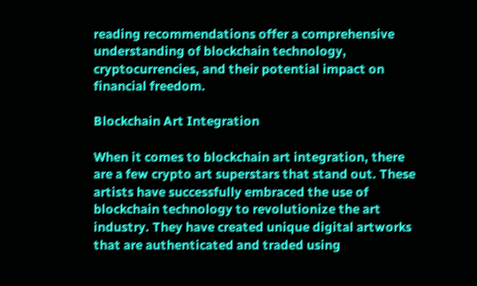reading recommendations offer a comprehensive understanding of blockchain technology, cryptocurrencies, and their potential impact on financial freedom.

Blockchain Art Integration

When it comes to blockchain art integration, there are a few crypto art superstars that stand out. These artists have successfully embraced the use of blockchain technology to revolutionize the art industry. They have created unique digital artworks that are authenticated and traded using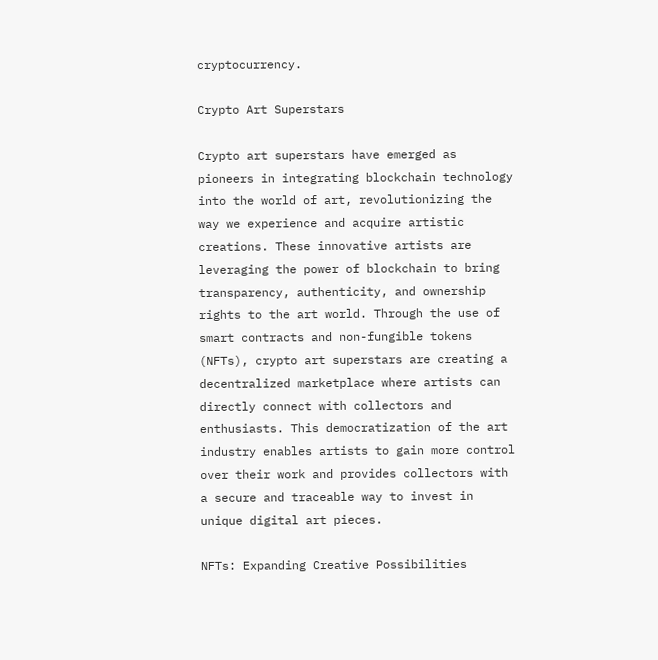cryptocurrency.

Crypto Art Superstars

Crypto art superstars have emerged as pioneers in integrating blockchain technology into the world of art, revolutionizing the way we experience and acquire artistic creations. These innovative artists are leveraging the power of blockchain to bring transparency, authenticity, and ownership rights to the art world. Through the use of smart contracts and non-fungible tokens (NFTs), crypto art superstars are creating a decentralized marketplace where artists can directly connect with collectors and enthusiasts. This democratization of the art industry enables artists to gain more control over their work and provides collectors with a secure and traceable way to invest in unique digital art pieces.

NFTs: Expanding Creative Possibilities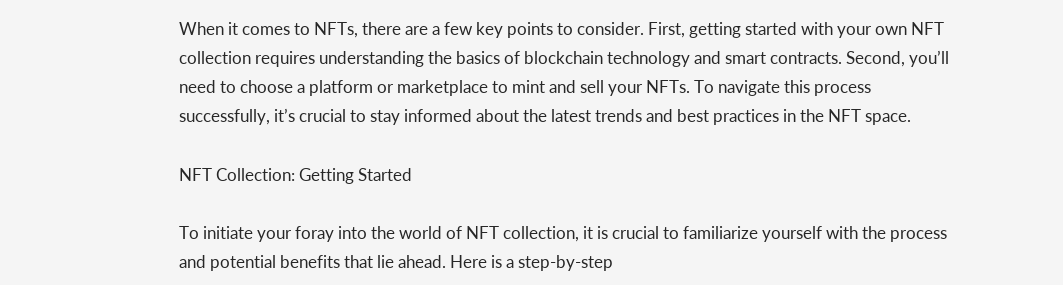When it comes to NFTs, there are a few key points to consider. First, getting started with your own NFT collection requires understanding the basics of blockchain technology and smart contracts. Second, you’ll need to choose a platform or marketplace to mint and sell your NFTs. To navigate this process successfully, it’s crucial to stay informed about the latest trends and best practices in the NFT space.

NFT Collection: Getting Started

To initiate your foray into the world of NFT collection, it is crucial to familiarize yourself with the process and potential benefits that lie ahead. Here is a step-by-step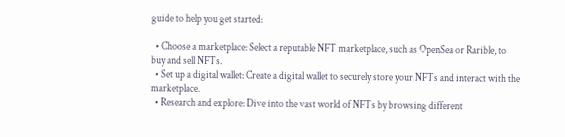guide to help you get started:

  • Choose a marketplace: Select a reputable NFT marketplace, such as OpenSea or Rarible, to buy and sell NFTs.
  • Set up a digital wallet: Create a digital wallet to securely store your NFTs and interact with the marketplace.
  • Research and explore: Dive into the vast world of NFTs by browsing different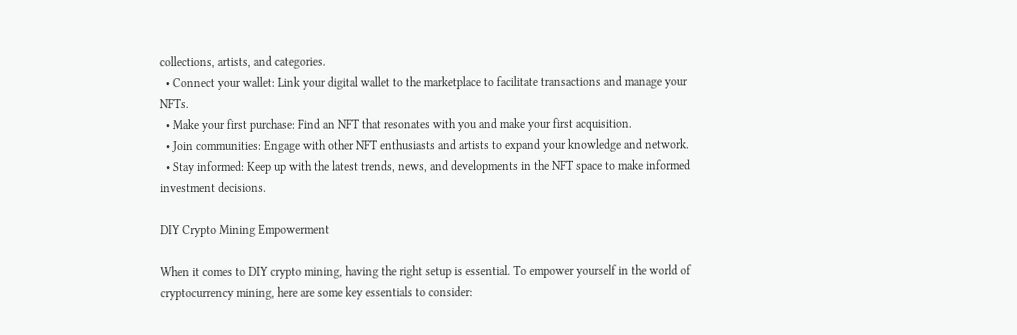collections, artists, and categories.
  • Connect your wallet: Link your digital wallet to the marketplace to facilitate transactions and manage your NFTs.
  • Make your first purchase: Find an NFT that resonates with you and make your first acquisition.
  • Join communities: Engage with other NFT enthusiasts and artists to expand your knowledge and network.
  • Stay informed: Keep up with the latest trends, news, and developments in the NFT space to make informed investment decisions.

DIY Crypto Mining Empowerment

When it comes to DIY crypto mining, having the right setup is essential. To empower yourself in the world of cryptocurrency mining, here are some key essentials to consider: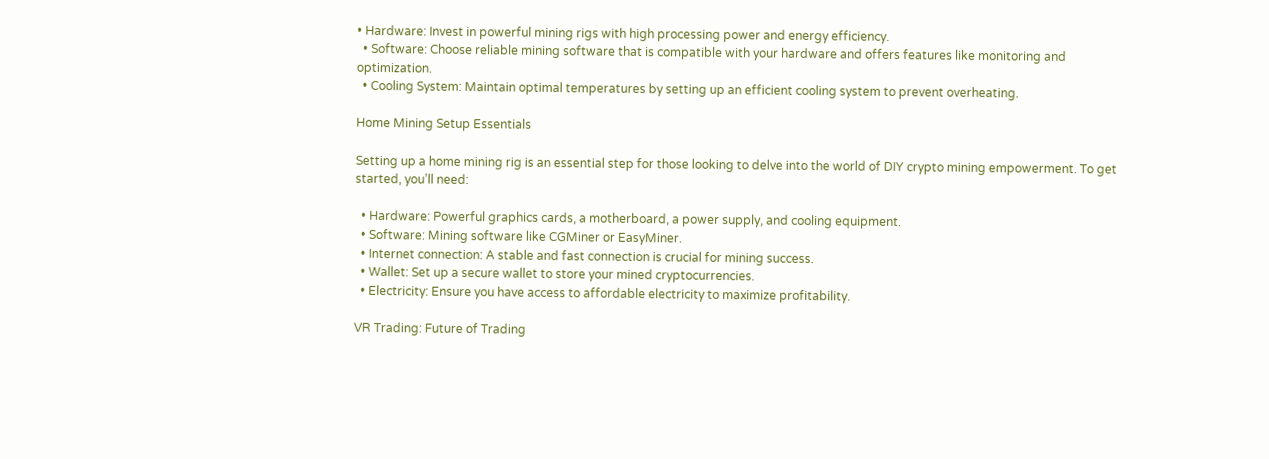• Hardware: Invest in powerful mining rigs with high processing power and energy efficiency.
  • Software: Choose reliable mining software that is compatible with your hardware and offers features like monitoring and optimization.
  • Cooling System: Maintain optimal temperatures by setting up an efficient cooling system to prevent overheating.

Home Mining Setup Essentials

Setting up a home mining rig is an essential step for those looking to delve into the world of DIY crypto mining empowerment. To get started, you’ll need:

  • Hardware: Powerful graphics cards, a motherboard, a power supply, and cooling equipment.
  • Software: Mining software like CGMiner or EasyMiner.
  • Internet connection: A stable and fast connection is crucial for mining success.
  • Wallet: Set up a secure wallet to store your mined cryptocurrencies.
  • Electricity: Ensure you have access to affordable electricity to maximize profitability.

VR Trading: Future of Trading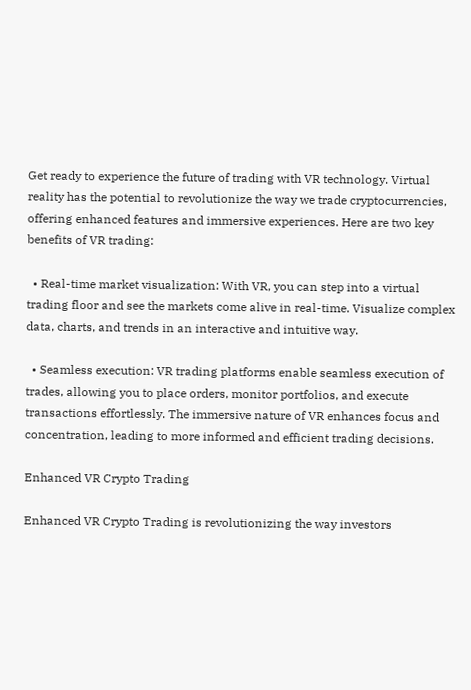Get ready to experience the future of trading with VR technology. Virtual reality has the potential to revolutionize the way we trade cryptocurrencies, offering enhanced features and immersive experiences. Here are two key benefits of VR trading:

  • Real-time market visualization: With VR, you can step into a virtual trading floor and see the markets come alive in real-time. Visualize complex data, charts, and trends in an interactive and intuitive way.

  • Seamless execution: VR trading platforms enable seamless execution of trades, allowing you to place orders, monitor portfolios, and execute transactions effortlessly. The immersive nature of VR enhances focus and concentration, leading to more informed and efficient trading decisions.

Enhanced VR Crypto Trading

Enhanced VR Crypto Trading is revolutionizing the way investors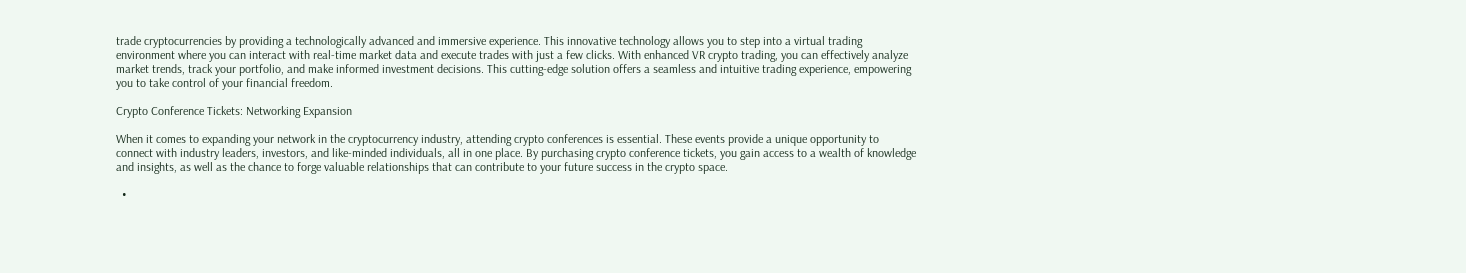trade cryptocurrencies by providing a technologically advanced and immersive experience. This innovative technology allows you to step into a virtual trading environment where you can interact with real-time market data and execute trades with just a few clicks. With enhanced VR crypto trading, you can effectively analyze market trends, track your portfolio, and make informed investment decisions. This cutting-edge solution offers a seamless and intuitive trading experience, empowering you to take control of your financial freedom.

Crypto Conference Tickets: Networking Expansion

When it comes to expanding your network in the cryptocurrency industry, attending crypto conferences is essential. These events provide a unique opportunity to connect with industry leaders, investors, and like-minded individuals, all in one place. By purchasing crypto conference tickets, you gain access to a wealth of knowledge and insights, as well as the chance to forge valuable relationships that can contribute to your future success in the crypto space.

  •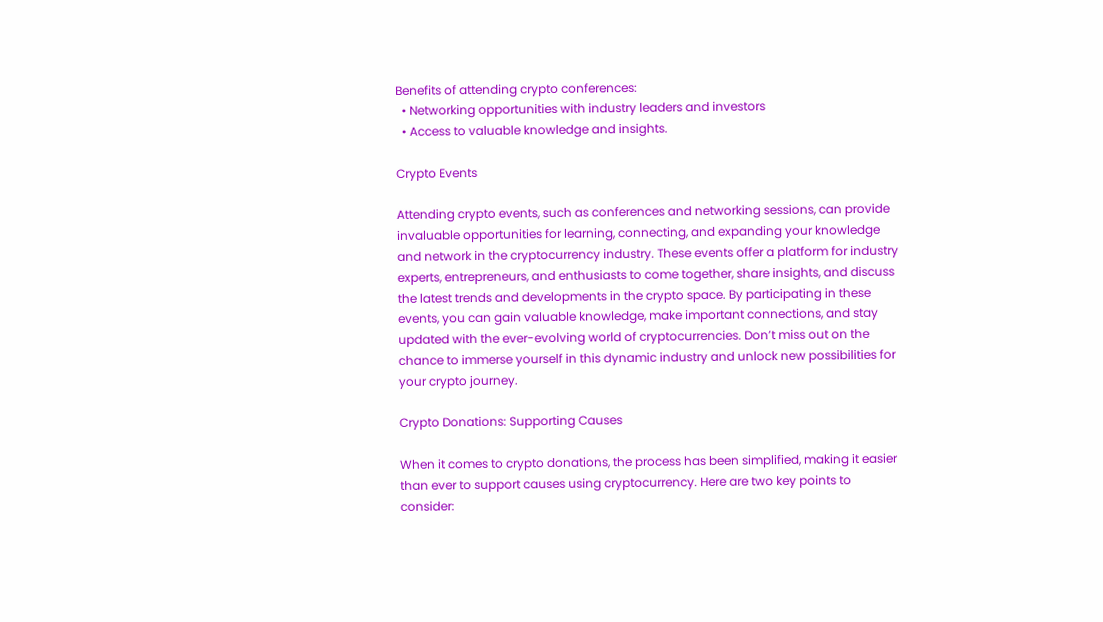Benefits of attending crypto conferences:
  • Networking opportunities with industry leaders and investors
  • Access to valuable knowledge and insights.

Crypto Events

Attending crypto events, such as conferences and networking sessions, can provide invaluable opportunities for learning, connecting, and expanding your knowledge and network in the cryptocurrency industry. These events offer a platform for industry experts, entrepreneurs, and enthusiasts to come together, share insights, and discuss the latest trends and developments in the crypto space. By participating in these events, you can gain valuable knowledge, make important connections, and stay updated with the ever-evolving world of cryptocurrencies. Don’t miss out on the chance to immerse yourself in this dynamic industry and unlock new possibilities for your crypto journey.

Crypto Donations: Supporting Causes

When it comes to crypto donations, the process has been simplified, making it easier than ever to support causes using cryptocurrency. Here are two key points to consider: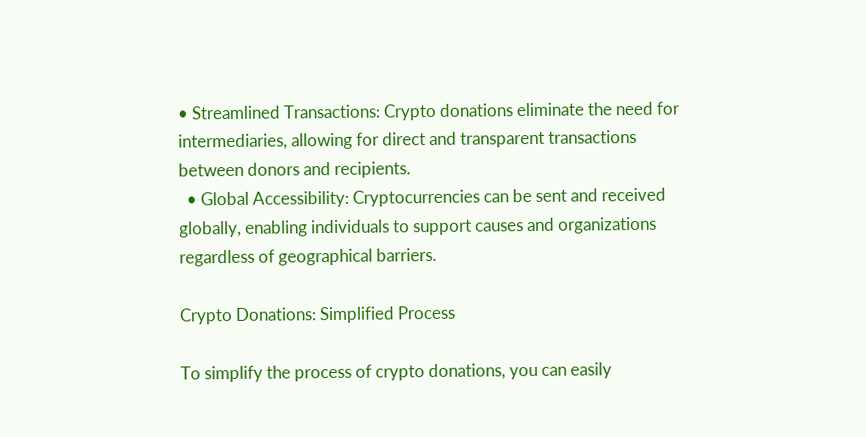• Streamlined Transactions: Crypto donations eliminate the need for intermediaries, allowing for direct and transparent transactions between donors and recipients.
  • Global Accessibility: Cryptocurrencies can be sent and received globally, enabling individuals to support causes and organizations regardless of geographical barriers.

Crypto Donations: Simplified Process

To simplify the process of crypto donations, you can easily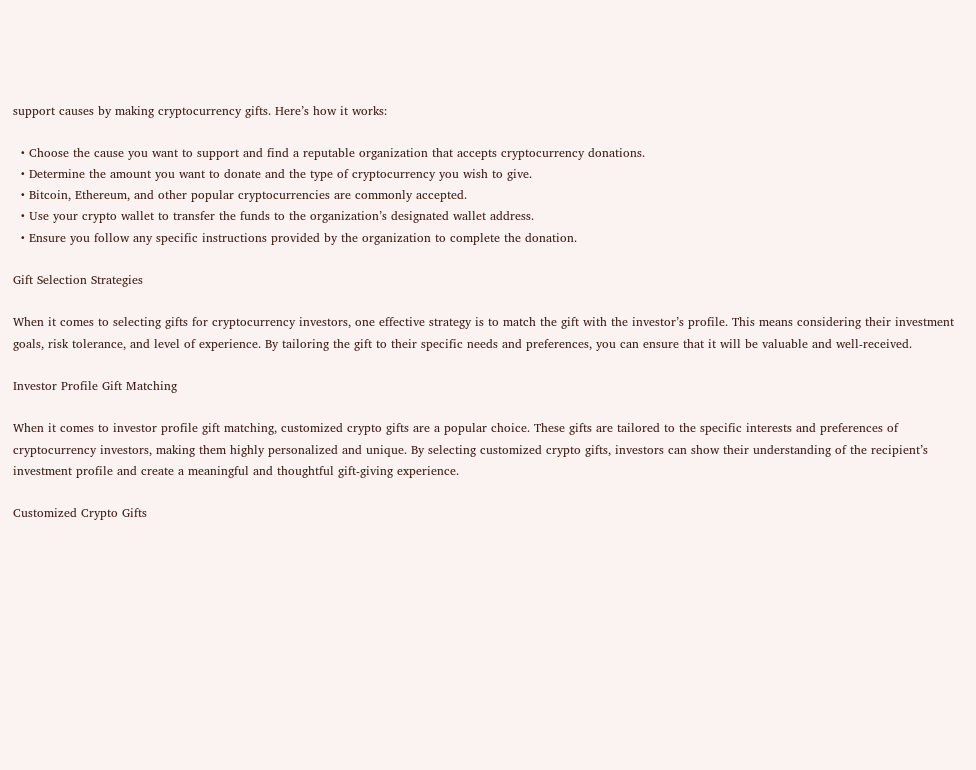support causes by making cryptocurrency gifts. Here’s how it works:

  • Choose the cause you want to support and find a reputable organization that accepts cryptocurrency donations.
  • Determine the amount you want to donate and the type of cryptocurrency you wish to give.
  • Bitcoin, Ethereum, and other popular cryptocurrencies are commonly accepted.
  • Use your crypto wallet to transfer the funds to the organization’s designated wallet address.
  • Ensure you follow any specific instructions provided by the organization to complete the donation.

Gift Selection Strategies

When it comes to selecting gifts for cryptocurrency investors, one effective strategy is to match the gift with the investor’s profile. This means considering their investment goals, risk tolerance, and level of experience. By tailoring the gift to their specific needs and preferences, you can ensure that it will be valuable and well-received.

Investor Profile Gift Matching

When it comes to investor profile gift matching, customized crypto gifts are a popular choice. These gifts are tailored to the specific interests and preferences of cryptocurrency investors, making them highly personalized and unique. By selecting customized crypto gifts, investors can show their understanding of the recipient’s investment profile and create a meaningful and thoughtful gift-giving experience.

Customized Crypto Gifts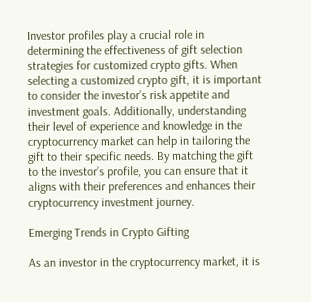Investor profiles play a crucial role in determining the effectiveness of gift selection strategies for customized crypto gifts. When selecting a customized crypto gift, it is important to consider the investor’s risk appetite and investment goals. Additionally, understanding their level of experience and knowledge in the cryptocurrency market can help in tailoring the gift to their specific needs. By matching the gift to the investor’s profile, you can ensure that it aligns with their preferences and enhances their cryptocurrency investment journey.

Emerging Trends in Crypto Gifting

As an investor in the cryptocurrency market, it is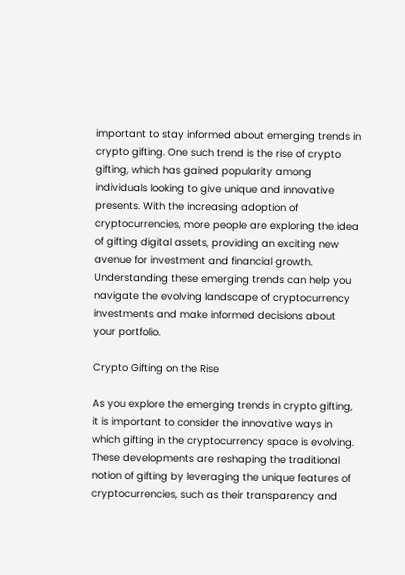important to stay informed about emerging trends in crypto gifting. One such trend is the rise of crypto gifting, which has gained popularity among individuals looking to give unique and innovative presents. With the increasing adoption of cryptocurrencies, more people are exploring the idea of gifting digital assets, providing an exciting new avenue for investment and financial growth. Understanding these emerging trends can help you navigate the evolving landscape of cryptocurrency investments and make informed decisions about your portfolio.

Crypto Gifting on the Rise

As you explore the emerging trends in crypto gifting, it is important to consider the innovative ways in which gifting in the cryptocurrency space is evolving. These developments are reshaping the traditional notion of gifting by leveraging the unique features of cryptocurrencies, such as their transparency and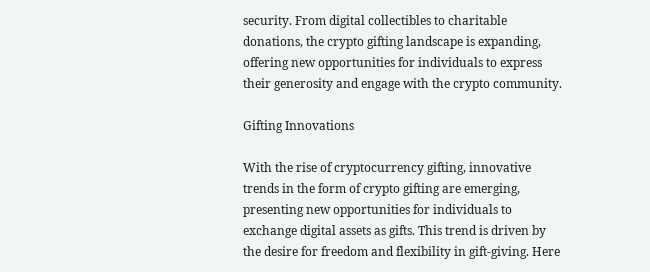security. From digital collectibles to charitable donations, the crypto gifting landscape is expanding, offering new opportunities for individuals to express their generosity and engage with the crypto community.

Gifting Innovations

With the rise of cryptocurrency gifting, innovative trends in the form of crypto gifting are emerging, presenting new opportunities for individuals to exchange digital assets as gifts. This trend is driven by the desire for freedom and flexibility in gift-giving. Here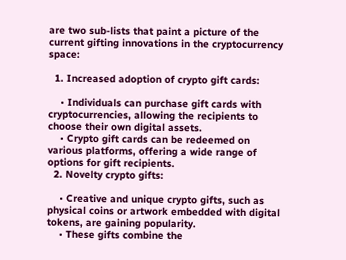are two sub-lists that paint a picture of the current gifting innovations in the cryptocurrency space:

  1. Increased adoption of crypto gift cards:

    • Individuals can purchase gift cards with cryptocurrencies, allowing the recipients to choose their own digital assets.
    • Crypto gift cards can be redeemed on various platforms, offering a wide range of options for gift recipients.
  2. Novelty crypto gifts:

    • Creative and unique crypto gifts, such as physical coins or artwork embedded with digital tokens, are gaining popularity.
    • These gifts combine the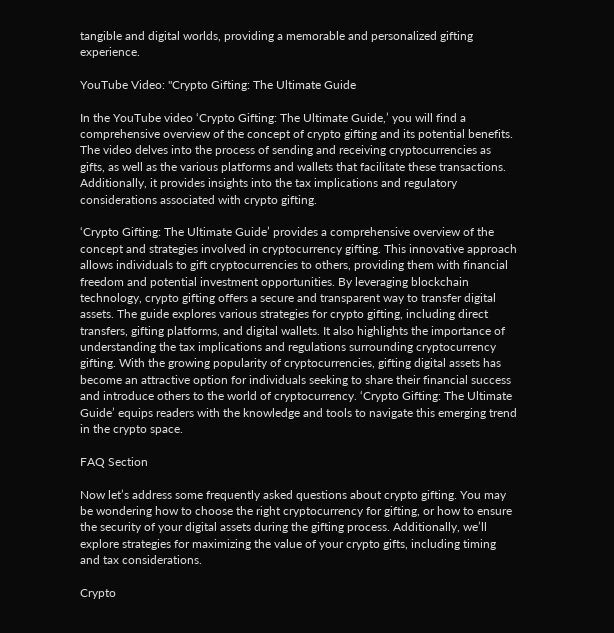tangible and digital worlds, providing a memorable and personalized gifting experience.

YouTube Video: "Crypto Gifting: The Ultimate Guide

In the YouTube video ‘Crypto Gifting: The Ultimate Guide,’ you will find a comprehensive overview of the concept of crypto gifting and its potential benefits. The video delves into the process of sending and receiving cryptocurrencies as gifts, as well as the various platforms and wallets that facilitate these transactions. Additionally, it provides insights into the tax implications and regulatory considerations associated with crypto gifting.

‘Crypto Gifting: The Ultimate Guide’ provides a comprehensive overview of the concept and strategies involved in cryptocurrency gifting. This innovative approach allows individuals to gift cryptocurrencies to others, providing them with financial freedom and potential investment opportunities. By leveraging blockchain technology, crypto gifting offers a secure and transparent way to transfer digital assets. The guide explores various strategies for crypto gifting, including direct transfers, gifting platforms, and digital wallets. It also highlights the importance of understanding the tax implications and regulations surrounding cryptocurrency gifting. With the growing popularity of cryptocurrencies, gifting digital assets has become an attractive option for individuals seeking to share their financial success and introduce others to the world of cryptocurrency. ‘Crypto Gifting: The Ultimate Guide’ equips readers with the knowledge and tools to navigate this emerging trend in the crypto space.

FAQ Section

Now let’s address some frequently asked questions about crypto gifting. You may be wondering how to choose the right cryptocurrency for gifting, or how to ensure the security of your digital assets during the gifting process. Additionally, we’ll explore strategies for maximizing the value of your crypto gifts, including timing and tax considerations.

Crypto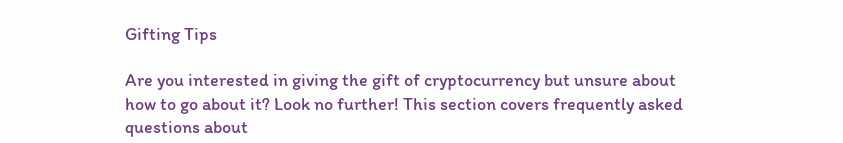Gifting Tips

Are you interested in giving the gift of cryptocurrency but unsure about how to go about it? Look no further! This section covers frequently asked questions about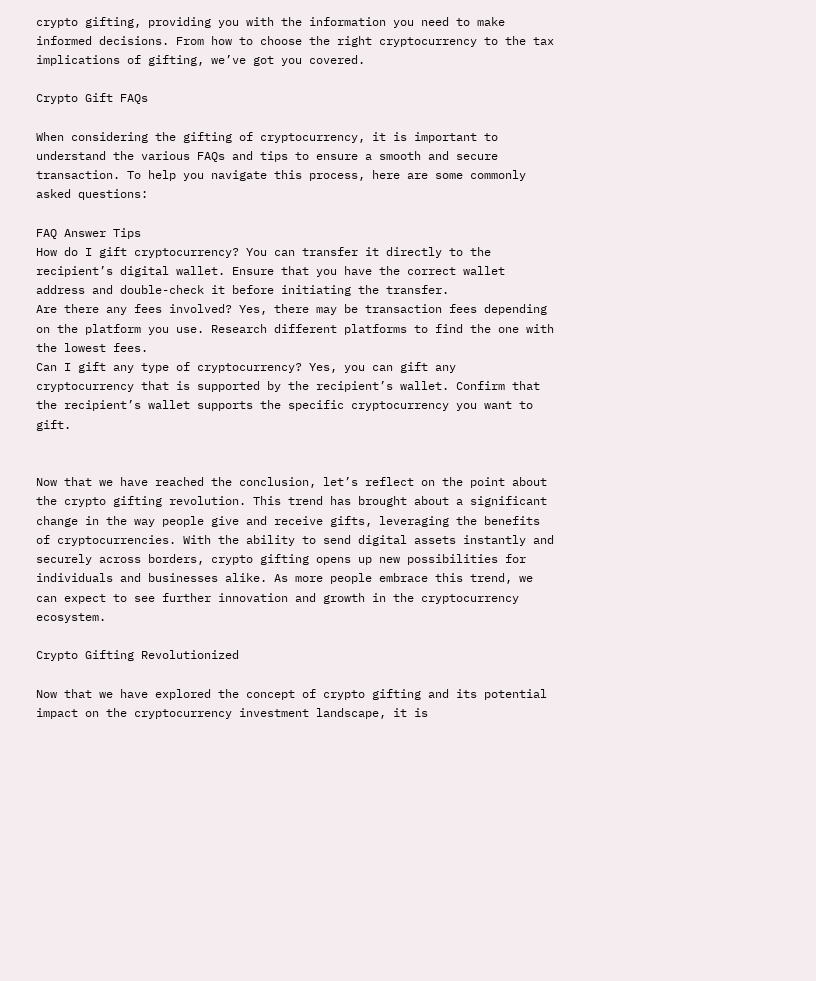crypto gifting, providing you with the information you need to make informed decisions. From how to choose the right cryptocurrency to the tax implications of gifting, we’ve got you covered.

Crypto Gift FAQs

When considering the gifting of cryptocurrency, it is important to understand the various FAQs and tips to ensure a smooth and secure transaction. To help you navigate this process, here are some commonly asked questions:

FAQ Answer Tips
How do I gift cryptocurrency? You can transfer it directly to the recipient’s digital wallet. Ensure that you have the correct wallet address and double-check it before initiating the transfer.
Are there any fees involved? Yes, there may be transaction fees depending on the platform you use. Research different platforms to find the one with the lowest fees.
Can I gift any type of cryptocurrency? Yes, you can gift any cryptocurrency that is supported by the recipient’s wallet. Confirm that the recipient’s wallet supports the specific cryptocurrency you want to gift.


Now that we have reached the conclusion, let’s reflect on the point about the crypto gifting revolution. This trend has brought about a significant change in the way people give and receive gifts, leveraging the benefits of cryptocurrencies. With the ability to send digital assets instantly and securely across borders, crypto gifting opens up new possibilities for individuals and businesses alike. As more people embrace this trend, we can expect to see further innovation and growth in the cryptocurrency ecosystem.

Crypto Gifting Revolutionized

Now that we have explored the concept of crypto gifting and its potential impact on the cryptocurrency investment landscape, it is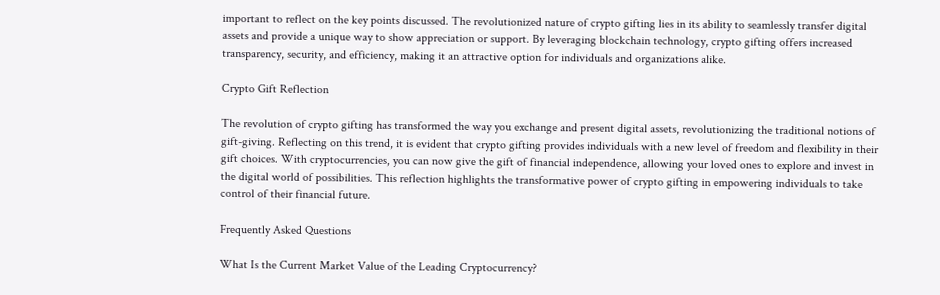important to reflect on the key points discussed. The revolutionized nature of crypto gifting lies in its ability to seamlessly transfer digital assets and provide a unique way to show appreciation or support. By leveraging blockchain technology, crypto gifting offers increased transparency, security, and efficiency, making it an attractive option for individuals and organizations alike.

Crypto Gift Reflection

The revolution of crypto gifting has transformed the way you exchange and present digital assets, revolutionizing the traditional notions of gift-giving. Reflecting on this trend, it is evident that crypto gifting provides individuals with a new level of freedom and flexibility in their gift choices. With cryptocurrencies, you can now give the gift of financial independence, allowing your loved ones to explore and invest in the digital world of possibilities. This reflection highlights the transformative power of crypto gifting in empowering individuals to take control of their financial future.

Frequently Asked Questions

What Is the Current Market Value of the Leading Cryptocurrency?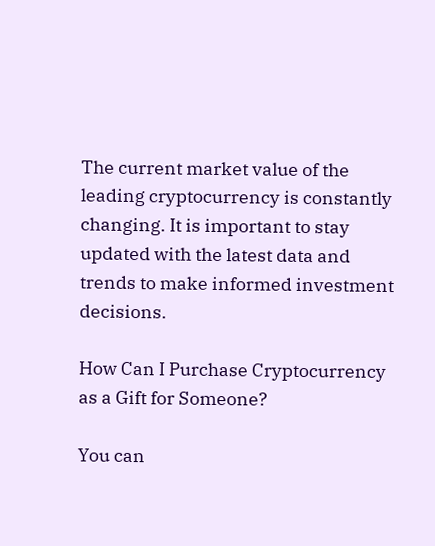The current market value of the leading cryptocurrency is constantly changing. It is important to stay updated with the latest data and trends to make informed investment decisions.

How Can I Purchase Cryptocurrency as a Gift for Someone?

You can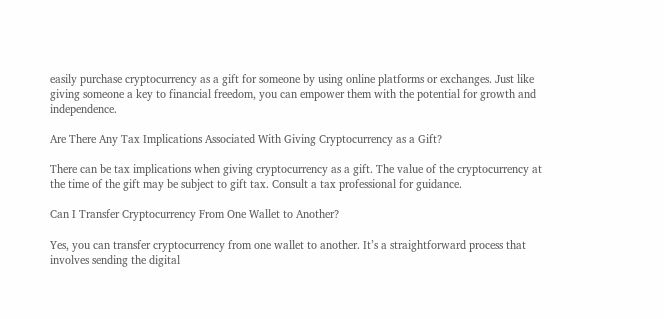easily purchase cryptocurrency as a gift for someone by using online platforms or exchanges. Just like giving someone a key to financial freedom, you can empower them with the potential for growth and independence.

Are There Any Tax Implications Associated With Giving Cryptocurrency as a Gift?

There can be tax implications when giving cryptocurrency as a gift. The value of the cryptocurrency at the time of the gift may be subject to gift tax. Consult a tax professional for guidance.

Can I Transfer Cryptocurrency From One Wallet to Another?

Yes, you can transfer cryptocurrency from one wallet to another. It’s a straightforward process that involves sending the digital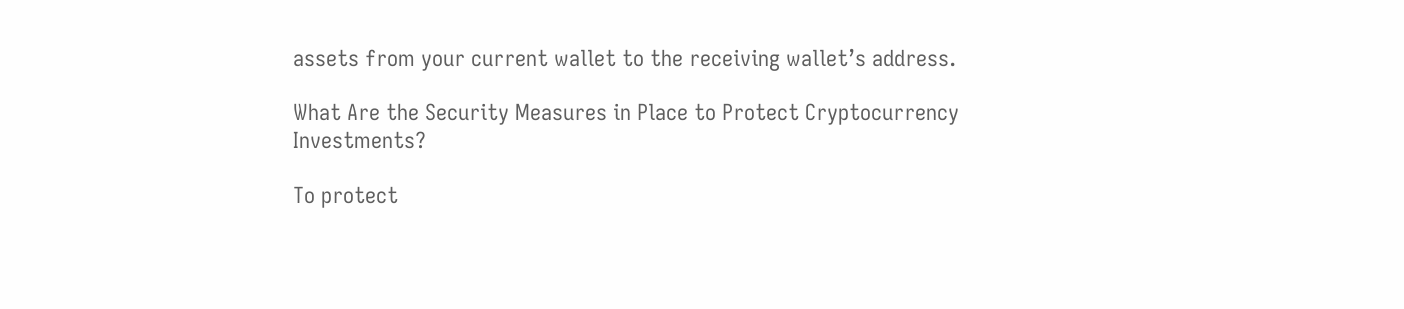assets from your current wallet to the receiving wallet’s address.

What Are the Security Measures in Place to Protect Cryptocurrency Investments?

To protect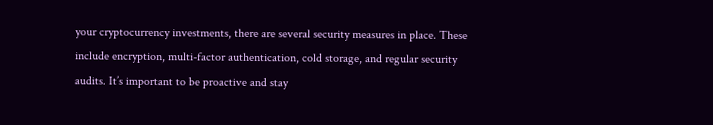your cryptocurrency investments, there are several security measures in place. These include encryption, multi-factor authentication, cold storage, and regular security audits. It’s important to be proactive and stay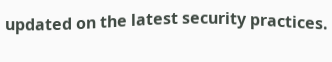updated on the latest security practices.